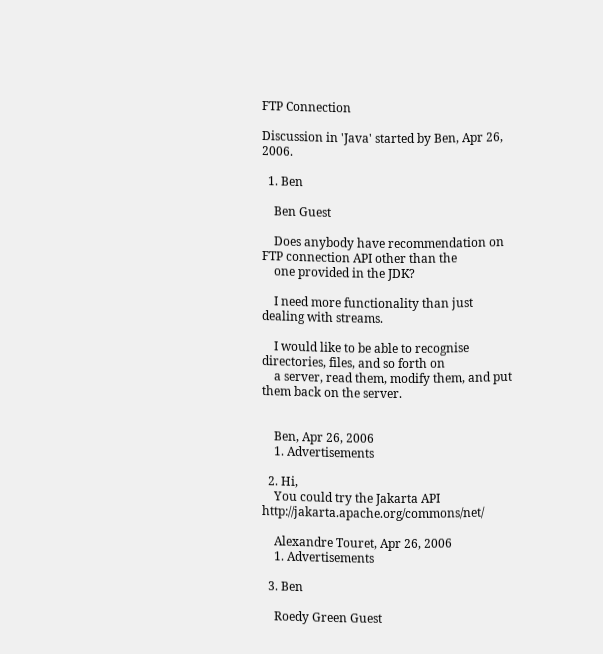FTP Connection

Discussion in 'Java' started by Ben, Apr 26, 2006.

  1. Ben

    Ben Guest

    Does anybody have recommendation on FTP connection API other than the
    one provided in the JDK?

    I need more functionality than just dealing with streams.

    I would like to be able to recognise directories, files, and so forth on
    a server, read them, modify them, and put them back on the server.


    Ben, Apr 26, 2006
    1. Advertisements

  2. Hi,
    You could try the Jakarta API http://jakarta.apache.org/commons/net/

    Alexandre Touret, Apr 26, 2006
    1. Advertisements

  3. Ben

    Roedy Green Guest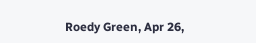Roedy Green, Apr 26,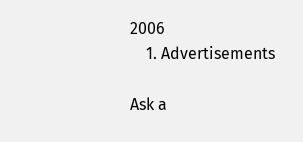2006
    1. Advertisements

Ask a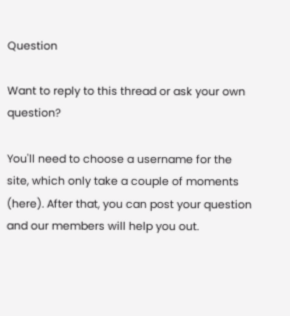Question

Want to reply to this thread or ask your own question?

You'll need to choose a username for the site, which only take a couple of moments (here). After that, you can post your question and our members will help you out.